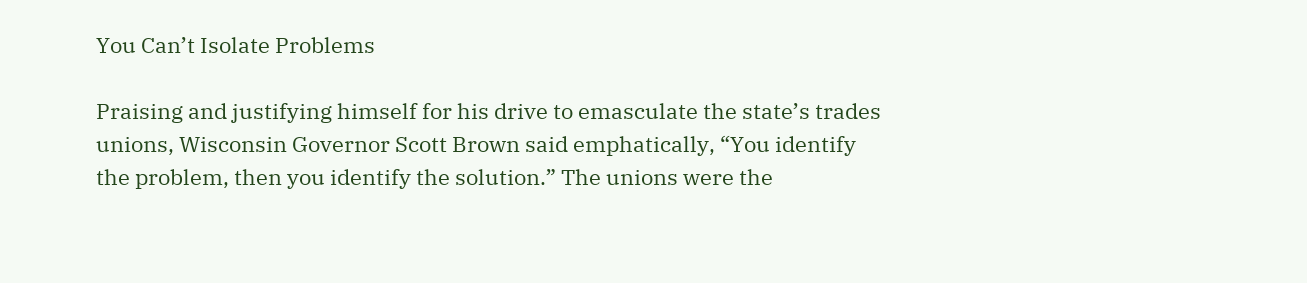You Can’t Isolate Problems

Praising and justifying himself for his drive to emasculate the state’s trades unions, Wisconsin Governor Scott Brown said emphatically, “You identify the problem, then you identify the solution.” The unions were the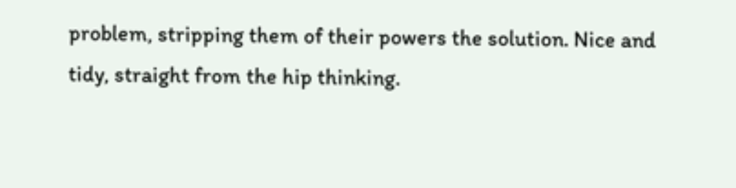problem, stripping them of their powers the solution. Nice and tidy, straight from the hip thinking.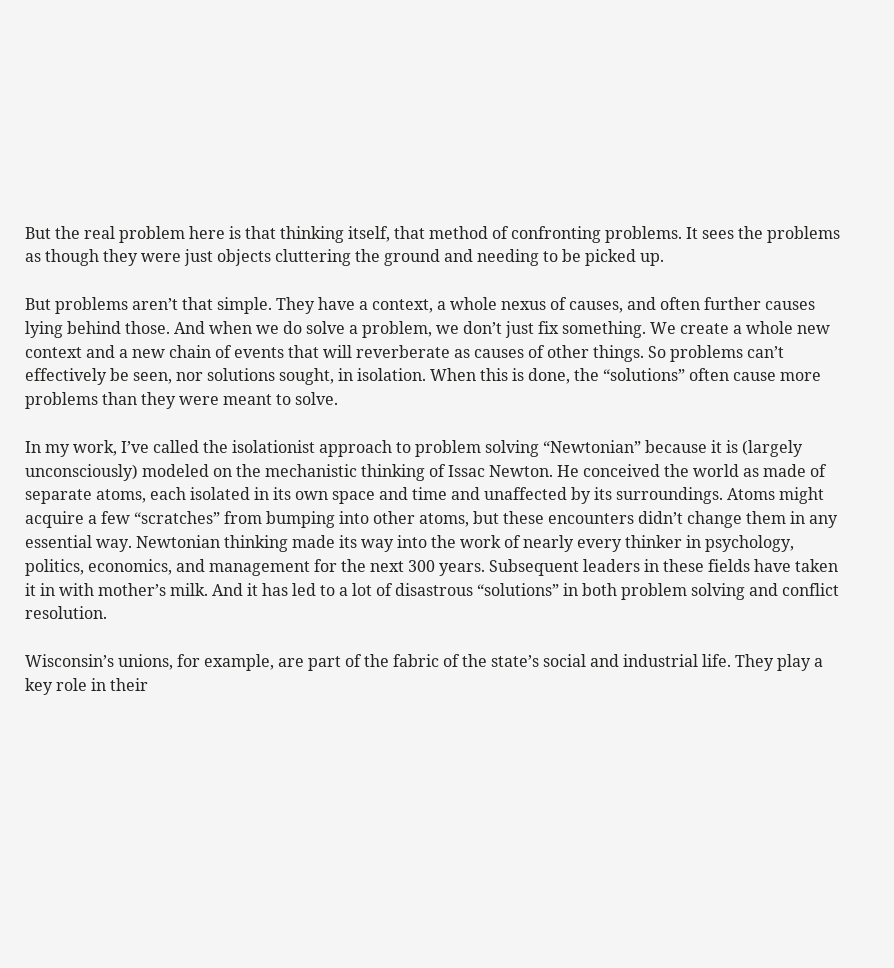But the real problem here is that thinking itself, that method of confronting problems. It sees the problems as though they were just objects cluttering the ground and needing to be picked up.

But problems aren’t that simple. They have a context, a whole nexus of causes, and often further causes lying behind those. And when we do solve a problem, we don’t just fix something. We create a whole new context and a new chain of events that will reverberate as causes of other things. So problems can’t effectively be seen, nor solutions sought, in isolation. When this is done, the “solutions” often cause more problems than they were meant to solve.

In my work, I’ve called the isolationist approach to problem solving “Newtonian” because it is (largely unconsciously) modeled on the mechanistic thinking of Issac Newton. He conceived the world as made of separate atoms, each isolated in its own space and time and unaffected by its surroundings. Atoms might acquire a few “scratches” from bumping into other atoms, but these encounters didn’t change them in any essential way. Newtonian thinking made its way into the work of nearly every thinker in psychology, politics, economics, and management for the next 300 years. Subsequent leaders in these fields have taken it in with mother’s milk. And it has led to a lot of disastrous “solutions” in both problem solving and conflict resolution.

Wisconsin’s unions, for example, are part of the fabric of the state’s social and industrial life. They play a key role in their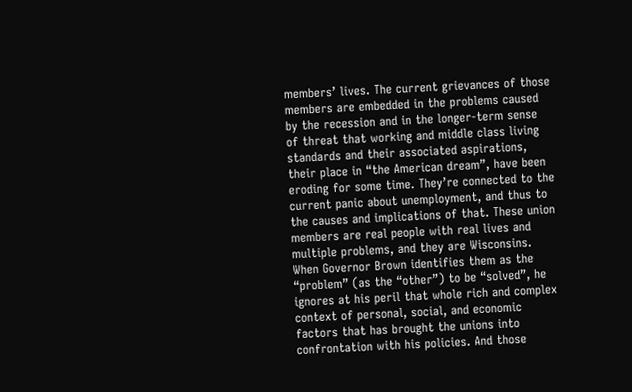members’ lives. The current grievances of those members are embedded in the problems caused by the recession and in the longer-term sense of threat that working and middle class living standards and their associated aspirations, their place in “the American dream”, have been eroding for some time. They’re connected to the current panic about unemployment, and thus to the causes and implications of that. These union members are real people with real lives and multiple problems, and they are Wisconsins. When Governor Brown identifies them as the “problem” (as the “other”) to be “solved”, he ignores at his peril that whole rich and complex context of personal, social, and economic factors that has brought the unions into confrontation with his policies. And those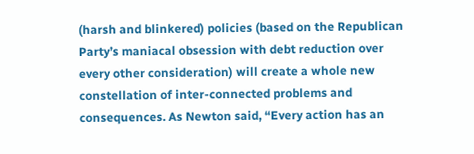(harsh and blinkered) policies (based on the Republican Party’s maniacal obsession with debt reduction over every other consideration) will create a whole new constellation of inter-connected problems and consequences. As Newton said, “Every action has an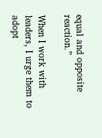equal and opposite reaction.”

When I work with leaders, I urge them to adopt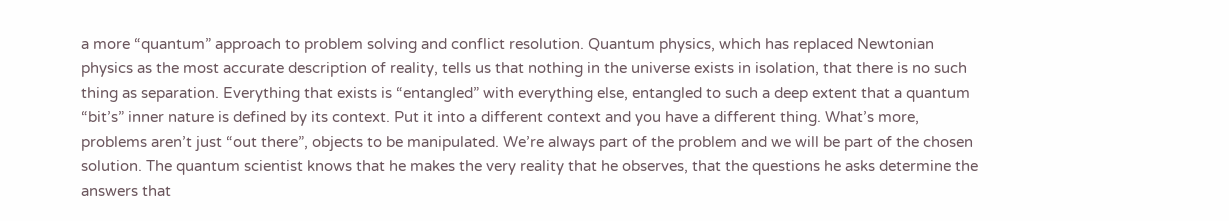a more “quantum” approach to problem solving and conflict resolution. Quantum physics, which has replaced Newtonian physics as the most accurate description of reality, tells us that nothing in the universe exists in isolation, that there is no such thing as separation. Everything that exists is “entangled” with everything else, entangled to such a deep extent that a quantum “bit’s” inner nature is defined by its context. Put it into a different context and you have a different thing. What’s more, problems aren’t just “out there”, objects to be manipulated. We’re always part of the problem and we will be part of the chosen solution. The quantum scientist knows that he makes the very reality that he observes, that the questions he asks determine the answers that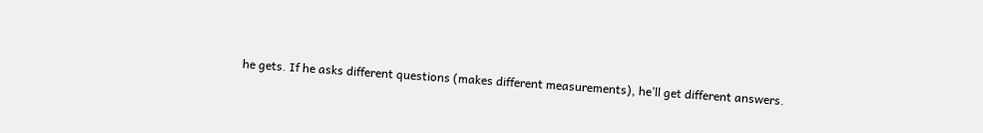he gets. If he asks different questions (makes different measurements), he’ll get different answers.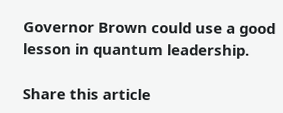Governor Brown could use a good lesson in quantum leadership.

Share this article